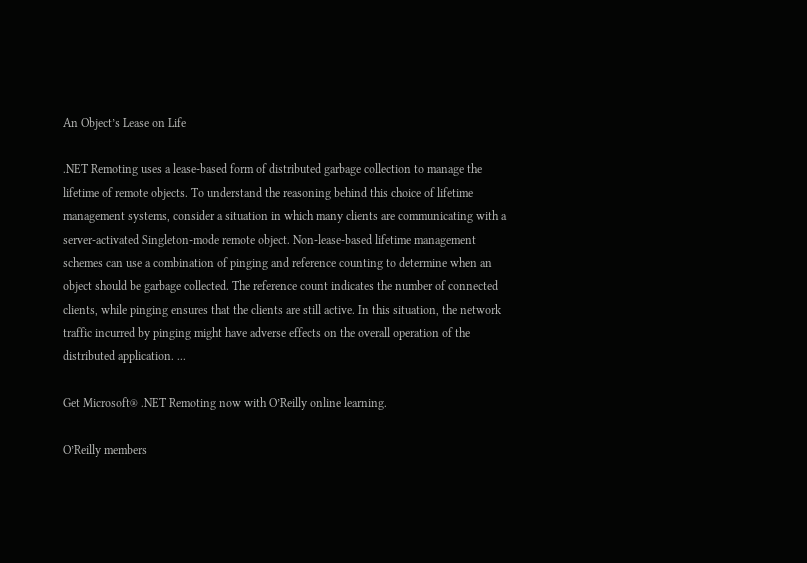An Object’s Lease on Life

.NET Remoting uses a lease-based form of distributed garbage collection to manage the lifetime of remote objects. To understand the reasoning behind this choice of lifetime management systems, consider a situation in which many clients are communicating with a server-activated Singleton-mode remote object. Non-lease-based lifetime management schemes can use a combination of pinging and reference counting to determine when an object should be garbage collected. The reference count indicates the number of connected clients, while pinging ensures that the clients are still active. In this situation, the network traffic incurred by pinging might have adverse effects on the overall operation of the distributed application. ...

Get Microsoft® .NET Remoting now with O’Reilly online learning.

O’Reilly members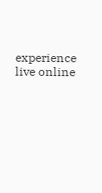experience live online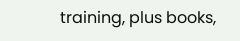training, plus books,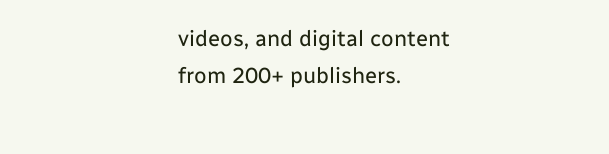videos, and digital content from 200+ publishers.